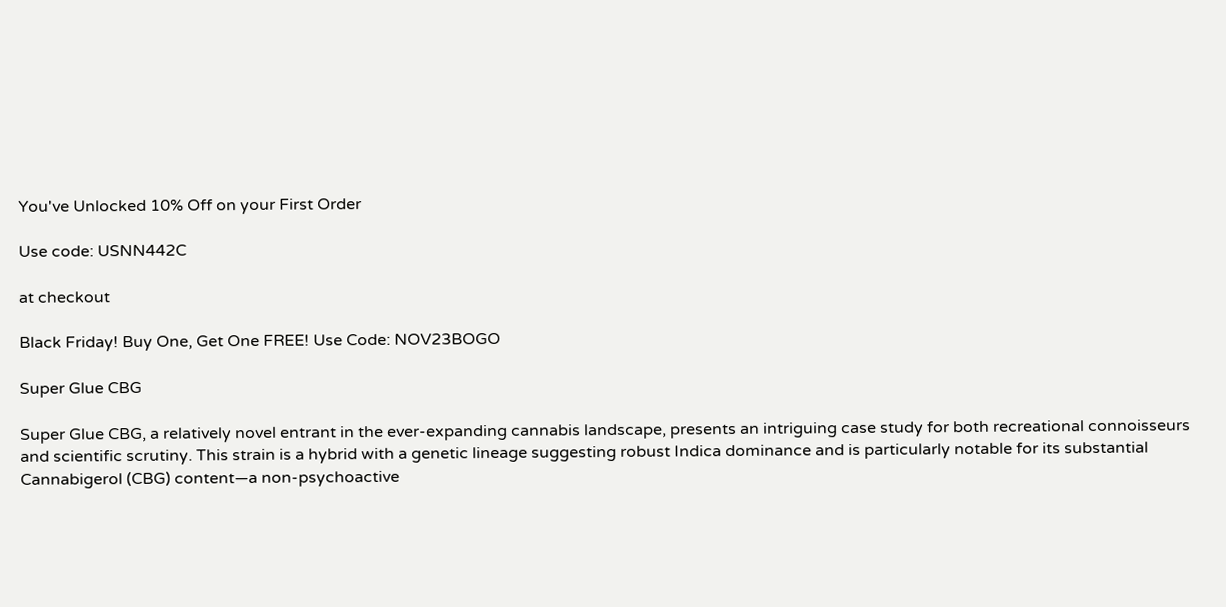You've Unlocked 10% Off on your First Order

Use code: USNN442C

at checkout

Black Friday! Buy One, Get One FREE! Use Code: NOV23BOGO

Super Glue CBG

Super Glue CBG, a relatively novel entrant in the ever-expanding cannabis landscape, presents an intriguing case study for both recreational connoisseurs and scientific scrutiny. This strain is a hybrid with a genetic lineage suggesting robust Indica dominance and is particularly notable for its substantial Cannabigerol (CBG) content—a non-psychoactive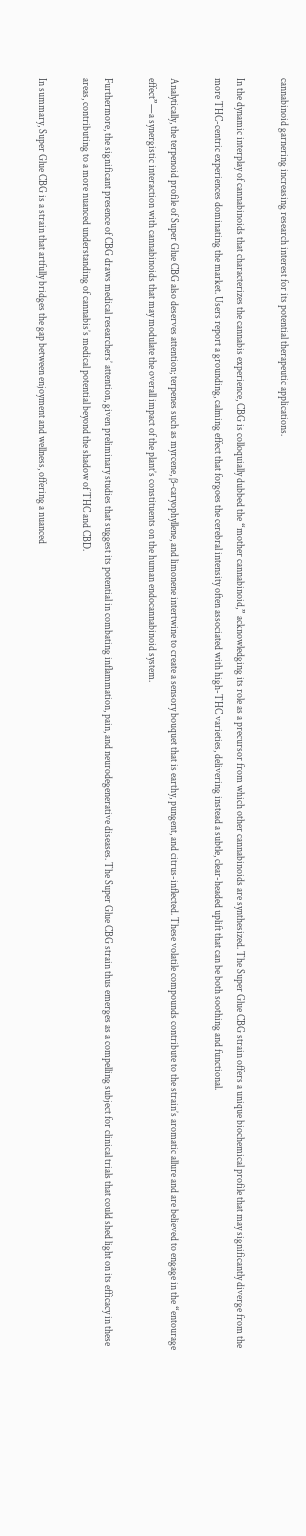cannabinoid garnering increasing research interest for its potential therapeutic applications.

In the dynamic interplay of cannabinoids that characterizes the cannabis experience, CBG is colloquially dubbed the “mother cannabinoid,” acknowledging its role as a precursor from which other cannabinoids are synthesized. The Super Glue CBG strain offers a unique biochemical profile that may significantly diverge from the more THC-centric experiences dominating the market. Users report a grounding, calming effect that forgoes the cerebral intensity often associated with high-THC varieties, delivering instead a subtle, clear-headed uplift that can be both soothing and functional.

Analytically, the terpenoid profile of Super Glue CBG also deserves attention; terpenes such as myrcene, β-caryophyllene, and limonene intertwine to create a sensory bouquet that is earthy, pungent, and citrus-inflected. These volatile compounds contribute to the strain’s aromatic allure and are believed to engage in the “entourage effect”—a synergistic interaction with cannabinoids that may modulate the overall impact of the plant’s constituents on the human endocannabinoid system.

Furthermore, the significant presence of CBG draws medical researchers’ attention, given preliminary studies that suggest its potential in combating inflammation, pain, and neurodegenerative diseases. The Super Glue CBG strain thus emerges as a compelling subject for clinical trials that could shed light on its efficacy in these areas, contributing to a more nuanced understanding of cannabis’s medical potential beyond the shadow of THC and CBD.

In summary, Super Glue CBG is a strain that artfully bridges the gap between enjoyment and wellness, offering a nuanced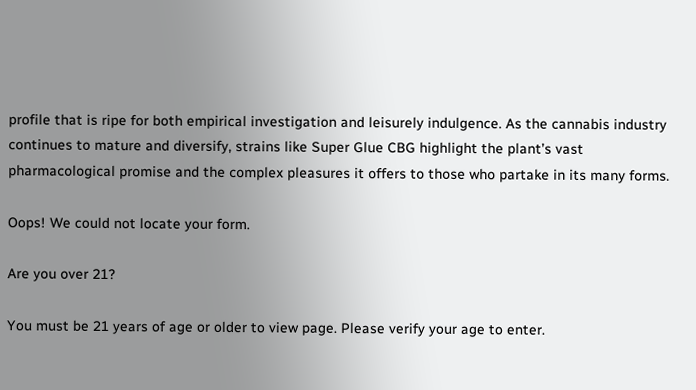profile that is ripe for both empirical investigation and leisurely indulgence. As the cannabis industry continues to mature and diversify, strains like Super Glue CBG highlight the plant’s vast pharmacological promise and the complex pleasures it offers to those who partake in its many forms.

Oops! We could not locate your form.

Are you over 21?

You must be 21 years of age or older to view page. Please verify your age to enter.